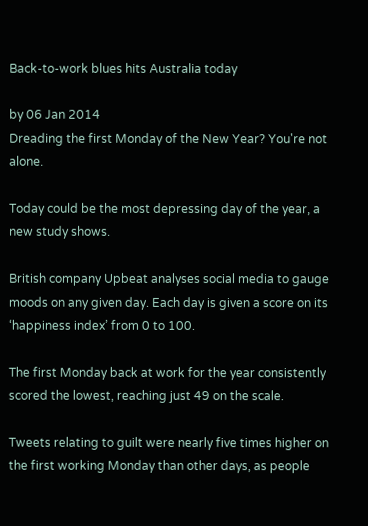Back-to-work blues hits Australia today

by 06 Jan 2014
Dreading the first Monday of the New Year? You're not alone.

Today could be the most depressing day of the year, a new study shows.

British company Upbeat analyses social media to gauge moods on any given day. Each day is given a score on its ‘happiness index’ from 0 to 100.

The first Monday back at work for the year consistently scored the lowest, reaching just 49 on the scale.

Tweets relating to guilt were nearly five times higher on the first working Monday than other days, as people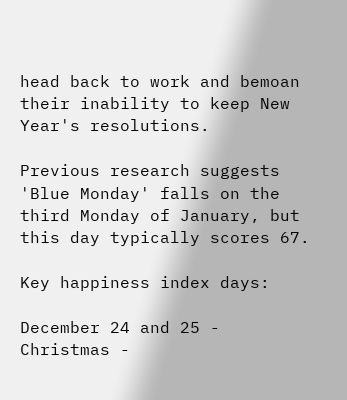head back to work and bemoan their inability to keep New Year's resolutions.

Previous research suggests 'Blue Monday' falls on the third Monday of January, but this day typically scores 67.

Key happiness index days:

December 24 and 25 - Christmas -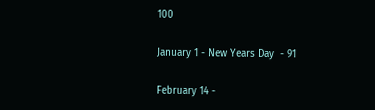100

January 1 - New Years Day  - 91

February 14 -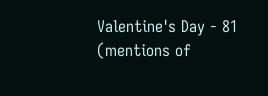Valentine's Day - 81 (mentions of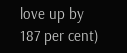love up by 187 per cent)